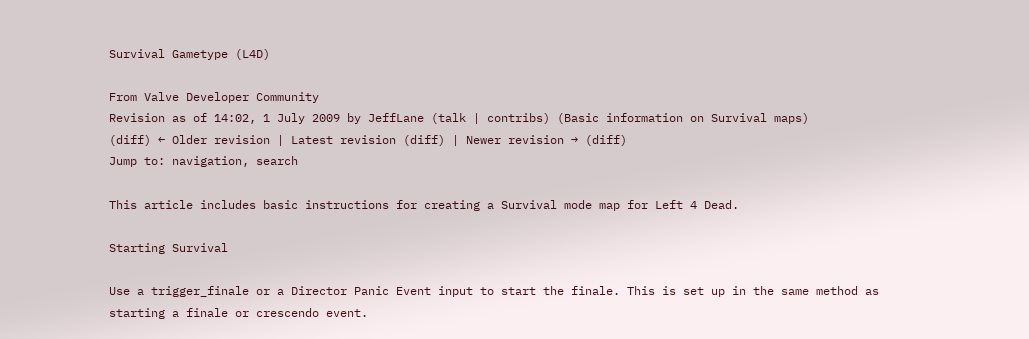Survival Gametype (L4D)

From Valve Developer Community
Revision as of 14:02, 1 July 2009 by JeffLane (talk | contribs) (Basic information on Survival maps)
(diff) ← Older revision | Latest revision (diff) | Newer revision → (diff)
Jump to: navigation, search

This article includes basic instructions for creating a Survival mode map for Left 4 Dead.

Starting Survival

Use a trigger_finale or a Director Panic Event input to start the finale. This is set up in the same method as starting a finale or crescendo event.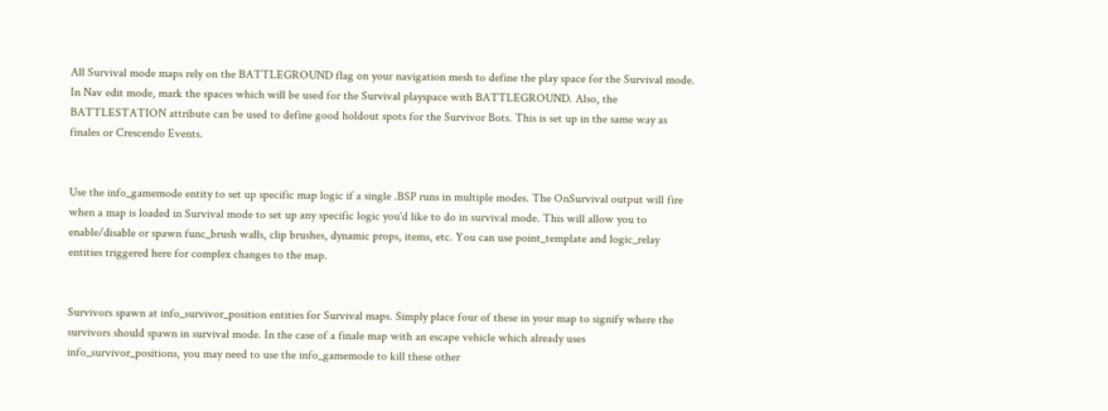All Survival mode maps rely on the BATTLEGROUND flag on your navigation mesh to define the play space for the Survival mode. In Nav edit mode, mark the spaces which will be used for the Survival playspace with BATTLEGROUND. Also, the BATTLESTATION attribute can be used to define good holdout spots for the Survivor Bots. This is set up in the same way as finales or Crescendo Events.


Use the info_gamemode entity to set up specific map logic if a single .BSP runs in multiple modes. The OnSurvival output will fire when a map is loaded in Survival mode to set up any specific logic you'd like to do in survival mode. This will allow you to enable/disable or spawn func_brush walls, clip brushes, dynamic props, items, etc. You can use point_template and logic_relay entities triggered here for complex changes to the map.


Survivors spawn at info_survivor_position entities for Survival maps. Simply place four of these in your map to signify where the survivors should spawn in survival mode. In the case of a finale map with an escape vehicle which already uses info_survivor_positions, you may need to use the info_gamemode to kill these other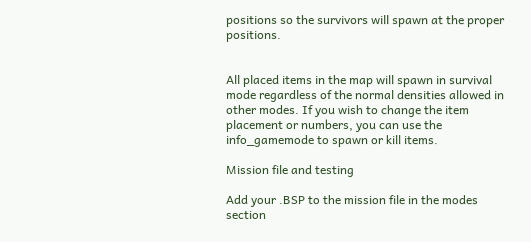positions so the survivors will spawn at the proper positions.


All placed items in the map will spawn in survival mode regardless of the normal densities allowed in other modes. If you wish to change the item placement or numbers, you can use the info_gamemode to spawn or kill items.

Mission file and testing

Add your .BSP to the mission file in the modes section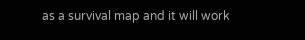as a survival map and it will work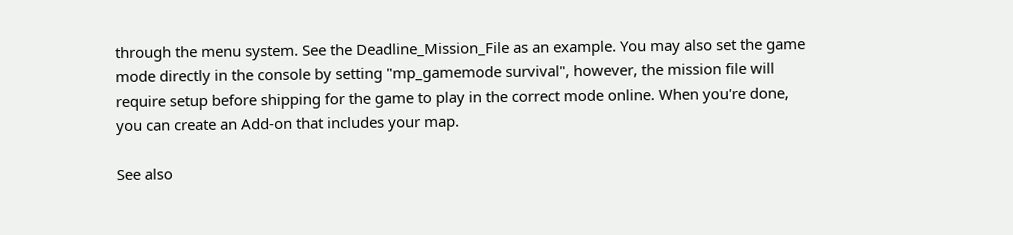through the menu system. See the Deadline_Mission_File as an example. You may also set the game mode directly in the console by setting "mp_gamemode survival", however, the mission file will require setup before shipping for the game to play in the correct mode online. When you're done, you can create an Add-on that includes your map.

See also